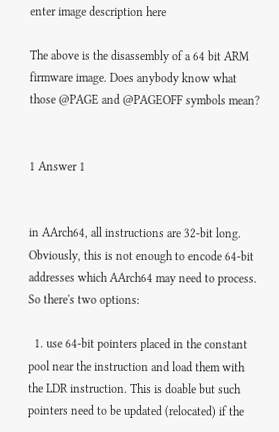enter image description here

The above is the disassembly of a 64 bit ARM firmware image. Does anybody know what those @PAGE and @PAGEOFF symbols mean?


1 Answer 1


in AArch64, all instructions are 32-bit long. Obviously, this is not enough to encode 64-bit addresses which AArch64 may need to process. So there's two options:

  1. use 64-bit pointers placed in the constant pool near the instruction and load them with the LDR instruction. This is doable but such pointers need to be updated (relocated) if the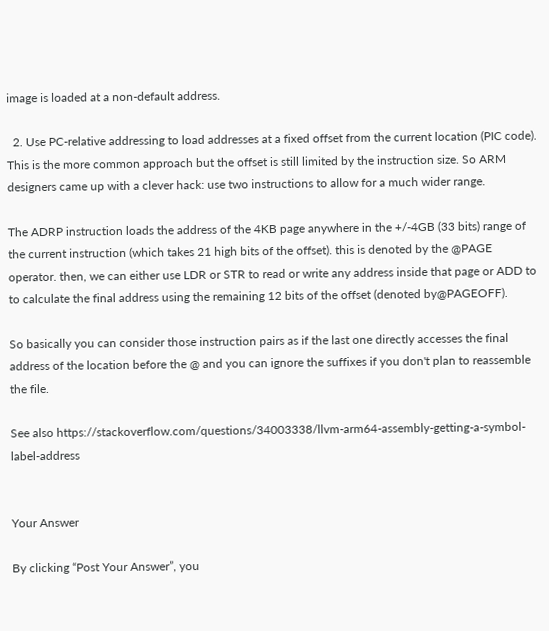image is loaded at a non-default address.

  2. Use PC-relative addressing to load addresses at a fixed offset from the current location (PIC code). This is the more common approach but the offset is still limited by the instruction size. So ARM designers came up with a clever hack: use two instructions to allow for a much wider range.

The ADRP instruction loads the address of the 4KB page anywhere in the +/-4GB (33 bits) range of the current instruction (which takes 21 high bits of the offset). this is denoted by the @PAGE operator. then, we can either use LDR or STR to read or write any address inside that page or ADD to to calculate the final address using the remaining 12 bits of the offset (denoted by@PAGEOFF).

So basically you can consider those instruction pairs as if the last one directly accesses the final address of the location before the @ and you can ignore the suffixes if you don't plan to reassemble the file.

See also https://stackoverflow.com/questions/34003338/llvm-arm64-assembly-getting-a-symbol-label-address


Your Answer

By clicking “Post Your Answer”, you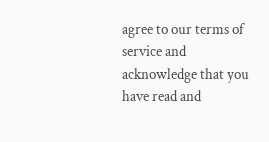agree to our terms of service and acknowledge that you have read and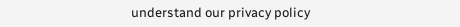understand our privacy policy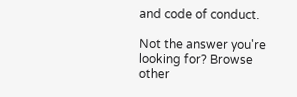and code of conduct.

Not the answer you're looking for? Browse other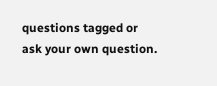questions tagged or ask your own question.